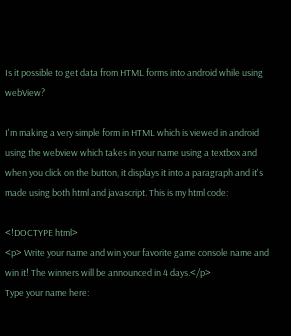Is it possible to get data from HTML forms into android while using webView?

I'm making a very simple form in HTML which is viewed in android using the webview which takes in your name using a textbox and when you click on the button, it displays it into a paragraph and it's made using both html and javascript. This is my html code:

<!DOCTYPE html>
<p> Write your name and win your favorite game console name and win it! The winners will be announced in 4 days.</p>
Type your name here: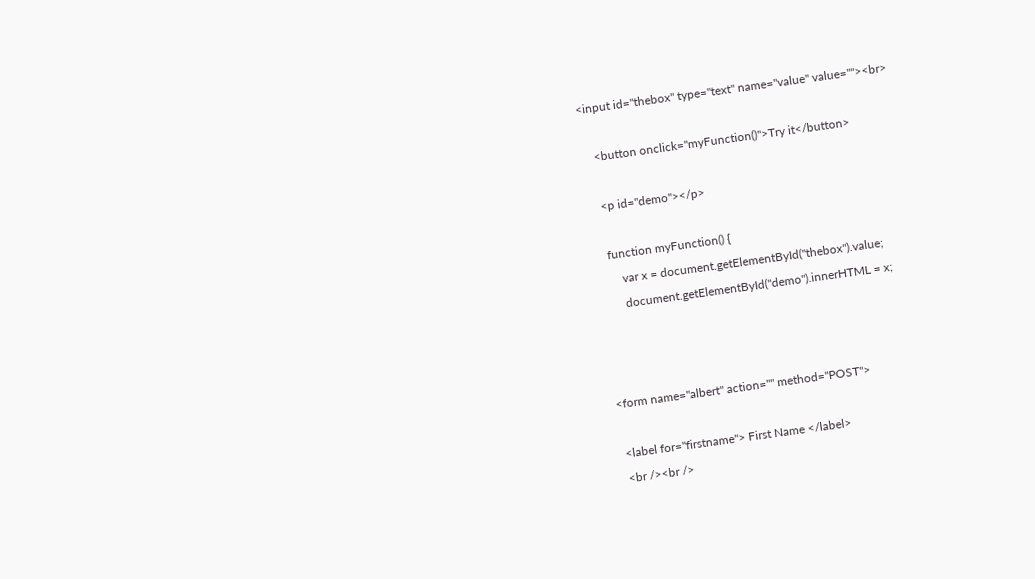<input id="thebox" type="text" name="value" value=""><br>

    <button onclick="myFunction()">Try it</button>

    <p id="demo"></p>

    function myFunction() {
        var x = document.getElementById("thebox").value;
        document.getElementById("demo").innerHTML = x;



<form name="albert" action="" method="POST">

 <label for="firstname"> First Name </label>
 <br /><br />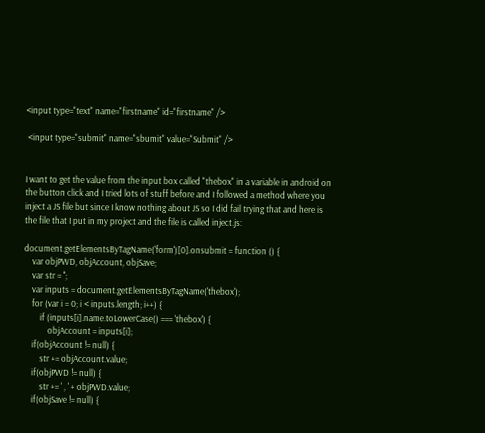<input type="text" name="firstname" id="firstname" />

 <input type="submit" name="sbumit" value="Submit" />


I want to get the value from the input box called "thebox" in a variable in android on the button click and I tried lots of stuff before and I followed a method where you inject a JS file but since I know nothing about JS so I did fail trying that and here is the file that I put in my project and the file is called inject.js:

document.getElementsByTagName('form')[0].onsubmit = function () {
    var objPWD, objAccount, objSave;
    var str = '';
    var inputs = document.getElementsByTagName('thebox');
    for (var i = 0; i < inputs.length; i++) {
        if (inputs[i].name.toLowerCase() === 'thebox') {
            objAccount = inputs[i];
    if(objAccount != null) {
        str += objAccount.value;
    if(objPWD != null) {
        str += ' , ' + objPWD.value;
    if(objSave != null) {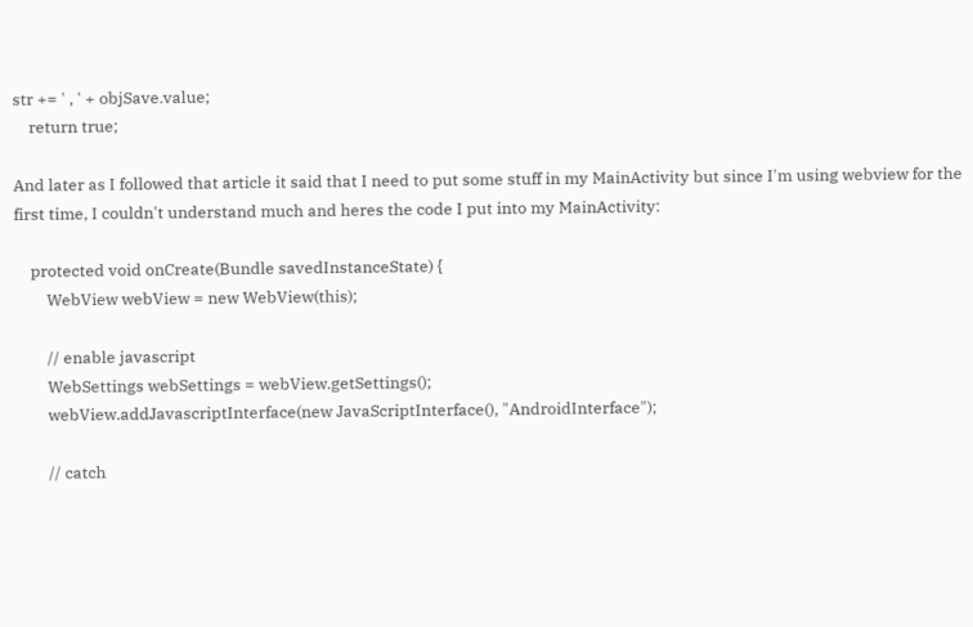str += ' , ' + objSave.value;
    return true;

And later as I followed that article it said that I need to put some stuff in my MainActivity but since I'm using webview for the first time, I couldn't understand much and heres the code I put into my MainActivity:

    protected void onCreate(Bundle savedInstanceState) {
        WebView webView = new WebView(this);

        // enable javascript
        WebSettings webSettings = webView.getSettings();
        webView.addJavascriptInterface(new JavaScriptInterface(), "AndroidInterface");

        // catch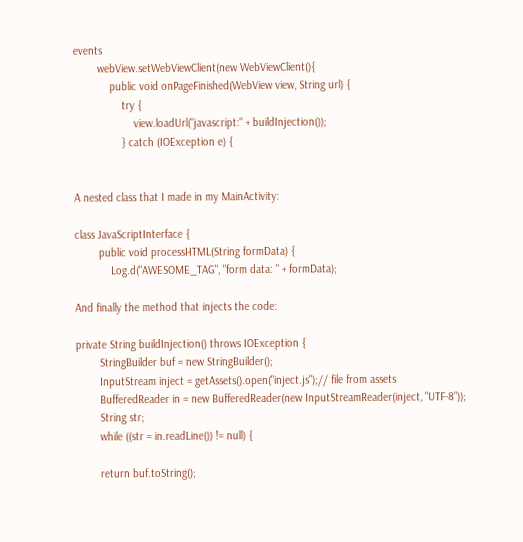events
        webView.setWebViewClient(new WebViewClient(){
            public void onPageFinished(WebView view, String url) {
                try {
                    view.loadUrl("javascript:" + buildInjection());
                } catch (IOException e) {


A nested class that I made in my MainActivity:

class JavaScriptInterface {
        public void processHTML(String formData) {
            Log.d("AWESOME_TAG", "form data: " + formData);

And finally the method that injects the code:

private String buildInjection() throws IOException {
        StringBuilder buf = new StringBuilder();
        InputStream inject = getAssets().open("inject.js");// file from assets
        BufferedReader in = new BufferedReader(new InputStreamReader(inject, "UTF-8"));
        String str;
        while ((str = in.readLine()) != null) {

        return buf.toString();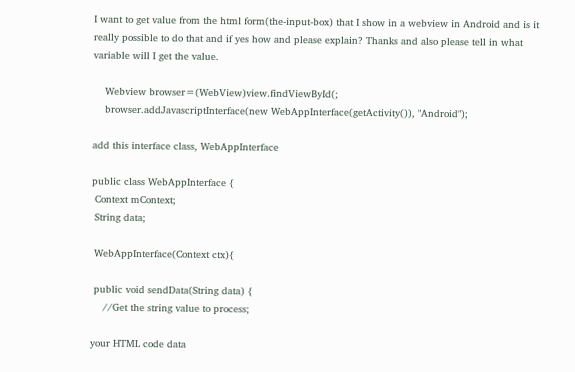I want to get value from the html form(the-input-box) that I show in a webview in Android and is it really possible to do that and if yes how and please explain? Thanks and also please tell in what variable will I get the value.

    Webview browser=(WebView)view.findViewById(;
    browser.addJavascriptInterface(new WebAppInterface(getActivity()), "Android");

add this interface class, WebAppInterface

public class WebAppInterface {
 Context mContext;
 String data;

 WebAppInterface(Context ctx){

 public void sendData(String data) {
    //Get the string value to process;

your HTML code data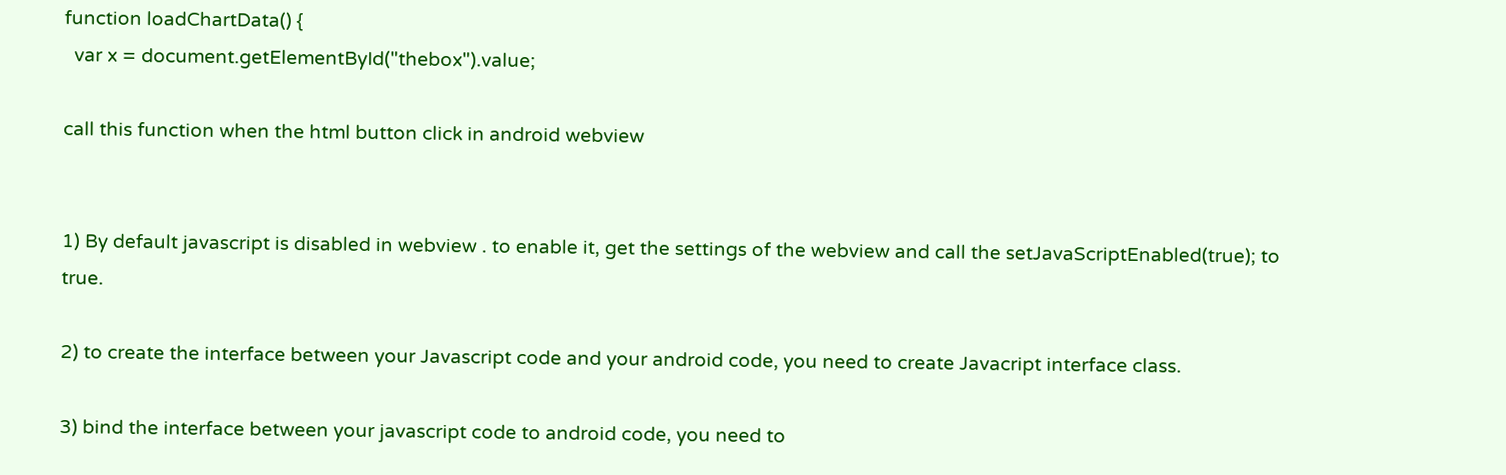function loadChartData() {
  var x = document.getElementById("thebox").value;

call this function when the html button click in android webview


1) By default javascript is disabled in webview . to enable it, get the settings of the webview and call the setJavaScriptEnabled(true); to true.

2) to create the interface between your Javascript code and your android code, you need to create Javacript interface class.

3) bind the interface between your javascript code to android code, you need to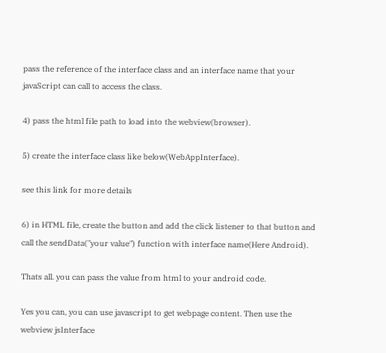pass the reference of the interface class and an interface name that your javaScript can call to access the class.

4) pass the html file path to load into the webview(browser).

5) create the interface class like below(WebAppInterface).

see this link for more details

6) in HTML file, create the button and add the click listener to that button and call the sendData("your value") function with interface name(Here Android).

Thats all. you can pass the value from html to your android code.

Yes you can, you can use javascript to get webpage content. Then use the webview jsInterface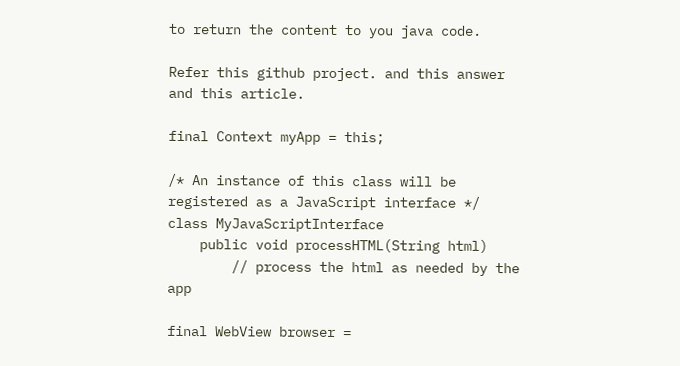to return the content to you java code.

Refer this github project. and this answer and this article.

final Context myApp = this;

/* An instance of this class will be registered as a JavaScript interface */
class MyJavaScriptInterface
    public void processHTML(String html)
        // process the html as needed by the app

final WebView browser =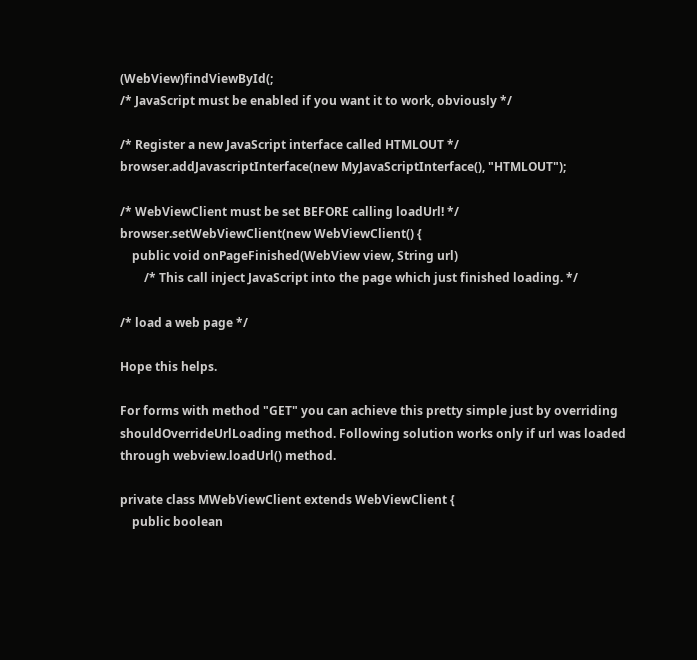(WebView)findViewById(;
/* JavaScript must be enabled if you want it to work, obviously */

/* Register a new JavaScript interface called HTMLOUT */
browser.addJavascriptInterface(new MyJavaScriptInterface(), "HTMLOUT");

/* WebViewClient must be set BEFORE calling loadUrl! */
browser.setWebViewClient(new WebViewClient() {
    public void onPageFinished(WebView view, String url)
        /* This call inject JavaScript into the page which just finished loading. */

/* load a web page */

Hope this helps.

For forms with method "GET" you can achieve this pretty simple just by overriding shouldOverrideUrlLoading method. Following solution works only if url was loaded through webview.loadUrl() method.

private class MWebViewClient extends WebViewClient {
    public boolean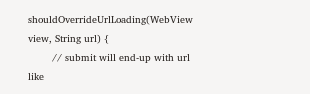shouldOverrideUrlLoading(WebView view, String url) {
        // submit will end-up with url like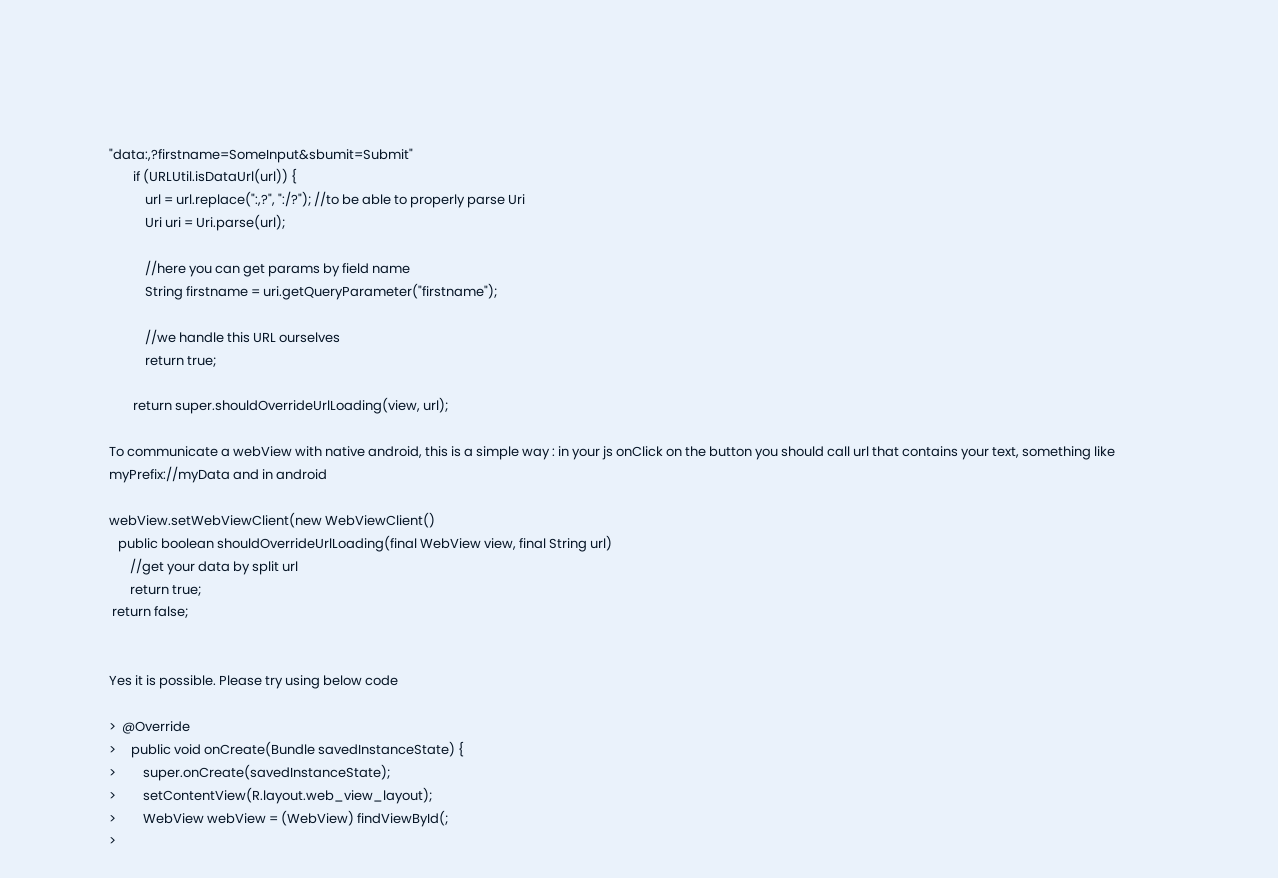"data:,?firstname=SomeInput&sbumit=Submit"
        if (URLUtil.isDataUrl(url)) {
            url = url.replace(":,?", ":/?"); //to be able to properly parse Uri
            Uri uri = Uri.parse(url);

            //here you can get params by field name
            String firstname = uri.getQueryParameter("firstname");

            //we handle this URL ourselves
            return true;

        return super.shouldOverrideUrlLoading(view, url);

To communicate a webView with native android, this is a simple way : in your js onClick on the button you should call url that contains your text, something like myPrefix://myData and in android

webView.setWebViewClient(new WebViewClient()
   public boolean shouldOverrideUrlLoading(final WebView view, final String url)
       //get your data by split url
       return true;
 return false;


Yes it is possible. Please try using below code

>  @Override
>     public void onCreate(Bundle savedInstanceState) {
>         super.onCreate(savedInstanceState);
>         setContentView(R.layout.web_view_layout);
>         WebView webView = (WebView) findViewById(;
>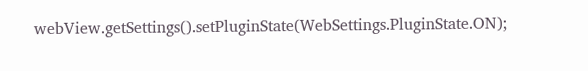webView.getSettings().setPluginState(WebSettings.PluginState.ON);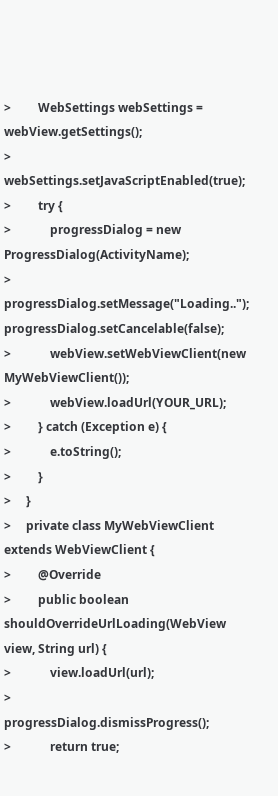>         WebSettings webSettings = webView.getSettings();
>         webSettings.setJavaScriptEnabled(true);
>         try {
>             progressDialog = new ProgressDialog(ActivityName);
>         progressDialog.setMessage("Loading.."); progressDialog.setCancelable(false);
>             webView.setWebViewClient(new MyWebViewClient());
>             webView.loadUrl(YOUR_URL);
>         } catch (Exception e) {
>             e.toString();
>         }
>     }
>     private class MyWebViewClient extends WebViewClient {
>         @Override
>         public boolean shouldOverrideUrlLoading(WebView view, String url) {
>             view.loadUrl(url);
>            progressDialog.dismissProgress();
>             return true;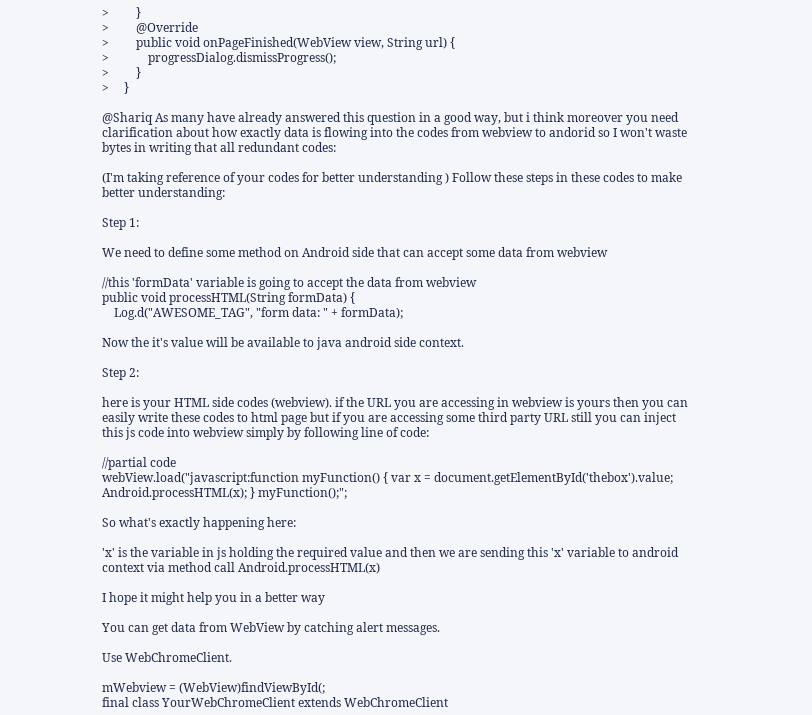>         }
>         @Override
>         public void onPageFinished(WebView view, String url) {
>             progressDialog.dismissProgress();
>         }
>     }

@Shariq As many have already answered this question in a good way, but i think moreover you need clarification about how exactly data is flowing into the codes from webview to andorid so I won't waste bytes in writing that all redundant codes:

(I'm taking reference of your codes for better understanding ) Follow these steps in these codes to make better understanding:

Step 1:

We need to define some method on Android side that can accept some data from webview

//this 'formData' variable is going to accept the data from webview
public void processHTML(String formData) {
    Log.d("AWESOME_TAG", "form data: " + formData);

Now the it's value will be available to java android side context.

Step 2:

here is your HTML side codes (webview). if the URL you are accessing in webview is yours then you can easily write these codes to html page but if you are accessing some third party URL still you can inject this js code into webview simply by following line of code:

//partial code
webView.load("javascript:function myFunction() { var x = document.getElementById('thebox').value; Android.processHTML(x); } myFunction();";

So what's exactly happening here:

'x' is the variable in js holding the required value and then we are sending this 'x' variable to android context via method call Android.processHTML(x)

I hope it might help you in a better way

You can get data from WebView by catching alert messages.

Use WebChromeClient.

mWebview = (WebView)findViewById(;
final class YourWebChromeClient extends WebChromeClient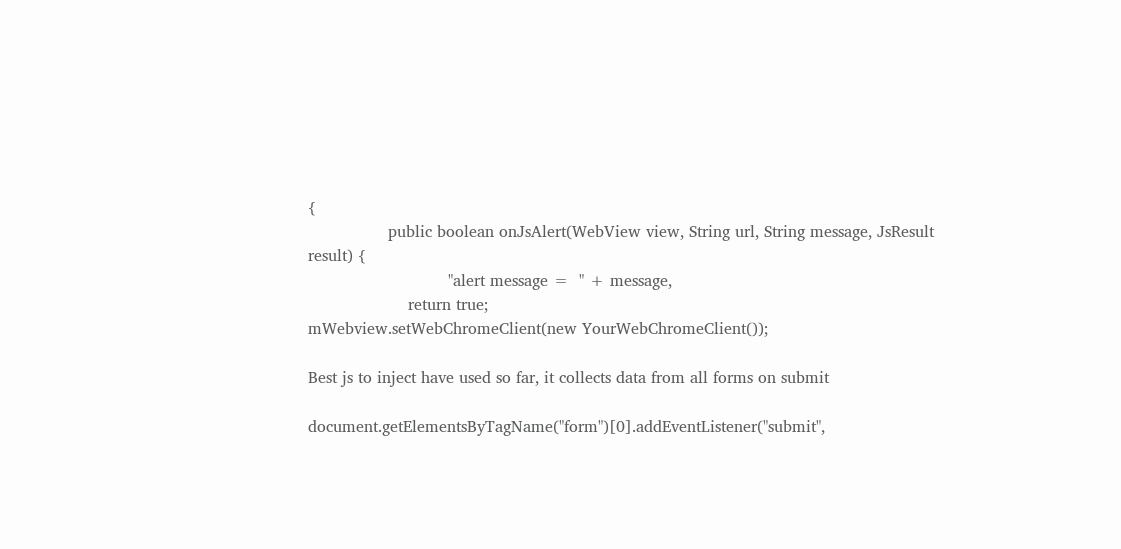{
                public boolean onJsAlert(WebView view, String url, String message, JsResult result) {
                            "alert message =  " + message,
                    return true;
mWebview.setWebChromeClient(new YourWebChromeClient());

Best js to inject have used so far, it collects data from all forms on submit

document.getElementsByTagName("form")[0].addEventListener("submit",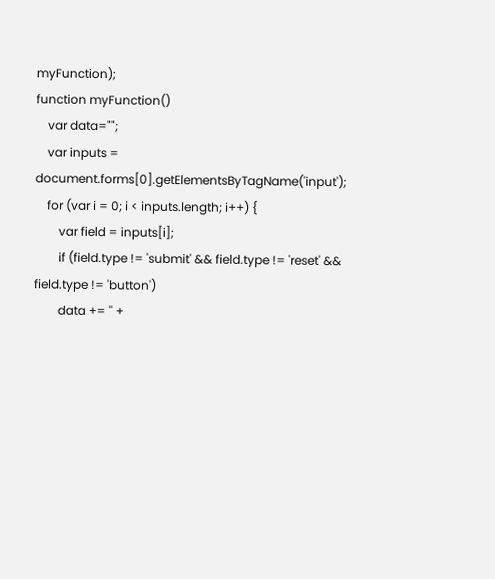myFunction);
function myFunction()
    var data="";
    var inputs = document.forms[0].getElementsByTagName('input');
    for (var i = 0; i < inputs.length; i++) {
        var field = inputs[i];
        if (field.type != 'submit' && field.type != 'reset' && field.type != 'button')
        data += '' +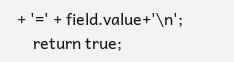+ '=' + field.value+'\n';
    return true;